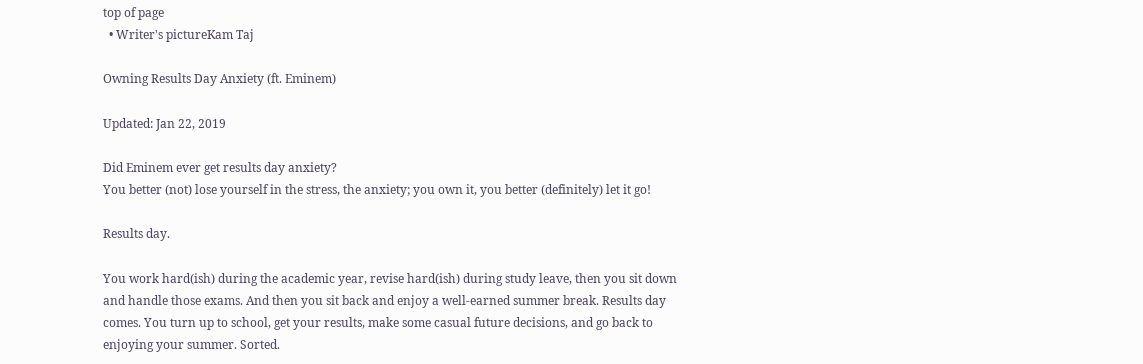top of page
  • Writer's pictureKam Taj

Owning Results Day Anxiety (ft. Eminem)

Updated: Jan 22, 2019

Did Eminem ever get results day anxiety?
You better (not) lose yourself in the stress, the anxiety; you own it, you better (definitely) let it go!

Results day.

You work hard(ish) during the academic year, revise hard(ish) during study leave, then you sit down and handle those exams. And then you sit back and enjoy a well-earned summer break. Results day comes. You turn up to school, get your results, make some casual future decisions, and go back to enjoying your summer. Sorted.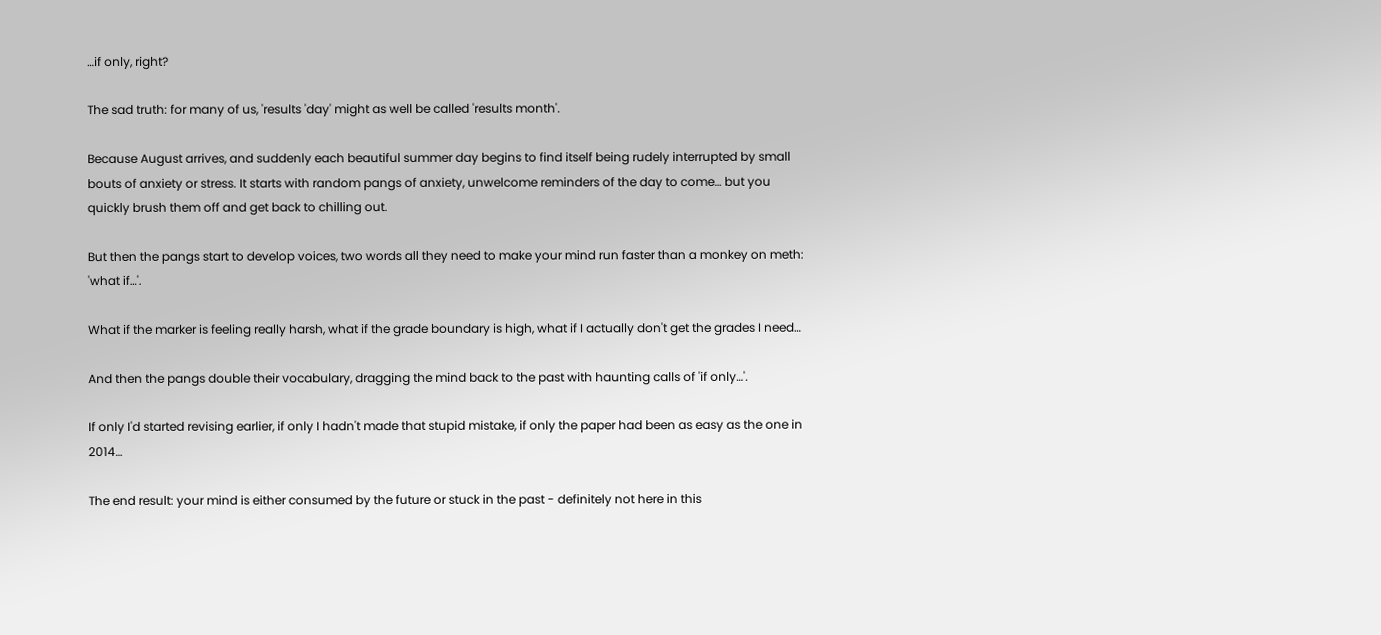…if only, right?

The sad truth: for many of us, 'results 'day' might as well be called 'results month'.

Because August arrives, and suddenly each beautiful summer day begins to find itself being rudely interrupted by small bouts of anxiety or stress. It starts with random pangs of anxiety, unwelcome reminders of the day to come… but you quickly brush them off and get back to chilling out.

But then the pangs start to develop voices, two words all they need to make your mind run faster than a monkey on meth: 'what if…'.

What if the marker is feeling really harsh, what if the grade boundary is high, what if I actually don't get the grades I need…

And then the pangs double their vocabulary, dragging the mind back to the past with haunting calls of 'if only…'.

If only I'd started revising earlier, if only I hadn't made that stupid mistake, if only the paper had been as easy as the one in 2014…

The end result: your mind is either consumed by the future or stuck in the past - definitely not here in this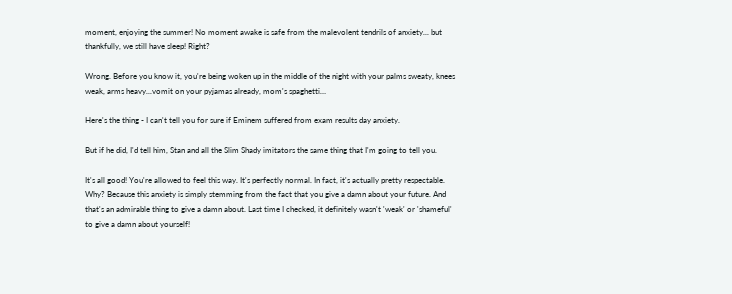moment, enjoying the summer! No moment awake is safe from the malevolent tendrils of anxiety... but thankfully, we still have sleep! Right?

Wrong. Before you know it, you're being woken up in the middle of the night with your palms sweaty, knees weak, arms heavy...vomit on your pyjamas already, mom's spaghetti…

Here's the thing - I can't tell you for sure if Eminem suffered from exam results day anxiety.

But if he did, I'd tell him, Stan and all the Slim Shady imitators the same thing that I'm going to tell you.

It's all good! You're allowed to feel this way. It's perfectly normal. In fact, it's actually pretty respectable. Why? Because this anxiety is simply stemming from the fact that you give a damn about your future. And that's an admirable thing to give a damn about. Last time I checked, it definitely wasn't 'weak' or 'shameful' to give a damn about yourself!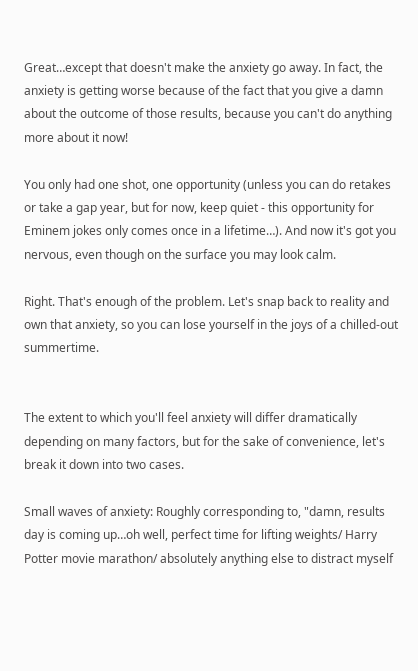Great…except that doesn't make the anxiety go away. In fact, the anxiety is getting worse because of the fact that you give a damn about the outcome of those results, because you can't do anything more about it now!

You only had one shot, one opportunity (unless you can do retakes or take a gap year, but for now, keep quiet - this opportunity for Eminem jokes only comes once in a lifetime…). And now it's got you nervous, even though on the surface you may look calm.

Right. That's enough of the problem. Let's snap back to reality and own that anxiety, so you can lose yourself in the joys of a chilled-out summertime.


The extent to which you'll feel anxiety will differ dramatically depending on many factors, but for the sake of convenience, let's break it down into two cases.

Small waves of anxiety: Roughly corresponding to, "damn, results day is coming up…oh well, perfect time for lifting weights/ Harry Potter movie marathon/ absolutely anything else to distract myself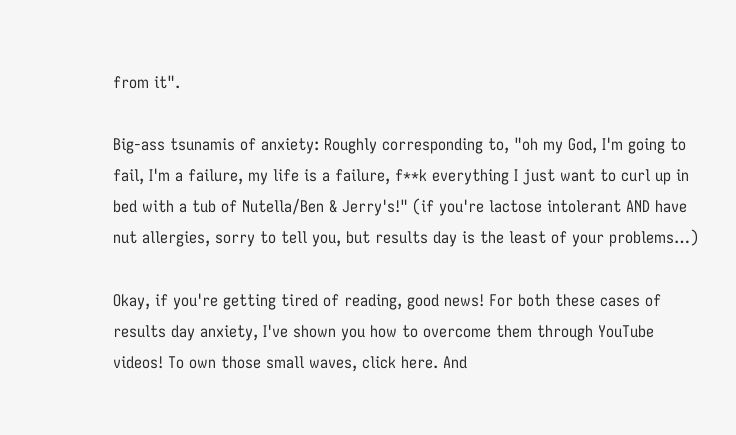from it".

Big-ass tsunamis of anxiety: Roughly corresponding to, "oh my God, I'm going to fail, I'm a failure, my life is a failure, f**k everything I just want to curl up in bed with a tub of Nutella/Ben & Jerry's!" (if you're lactose intolerant AND have nut allergies, sorry to tell you, but results day is the least of your problems…)

Okay, if you're getting tired of reading, good news! For both these cases of results day anxiety, I've shown you how to overcome them through YouTube videos! To own those small waves, click here. And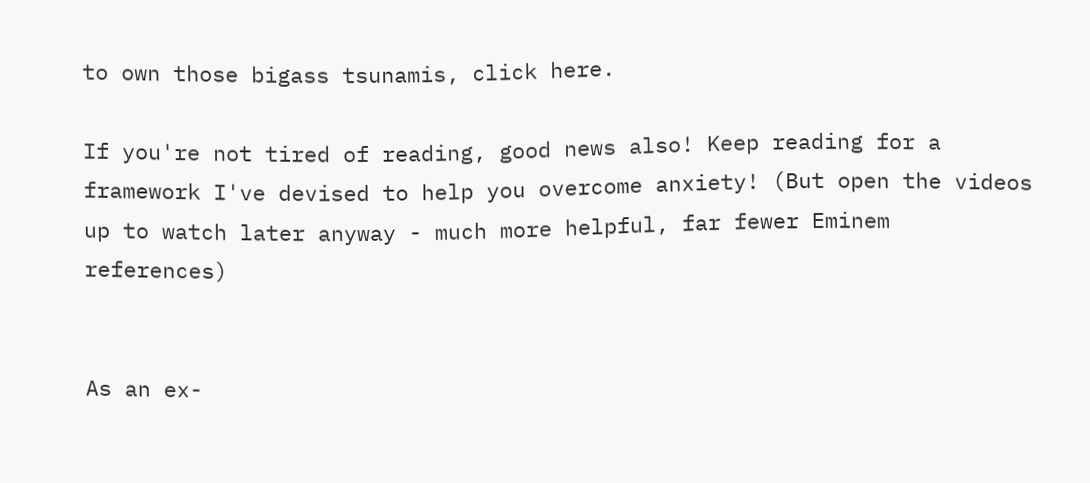to own those bigass tsunamis, click here.

If you're not tired of reading, good news also! Keep reading for a framework I've devised to help you overcome anxiety! (But open the videos up to watch later anyway - much more helpful, far fewer Eminem references)


As an ex-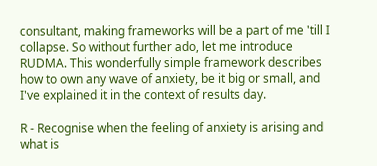consultant, making frameworks will be a part of me 'till I collapse. So without further ado, let me introduce RUDMA. This wonderfully simple framework describes how to own any wave of anxiety, be it big or small, and I've explained it in the context of results day.

R - Recognise when the feeling of anxiety is arising and what is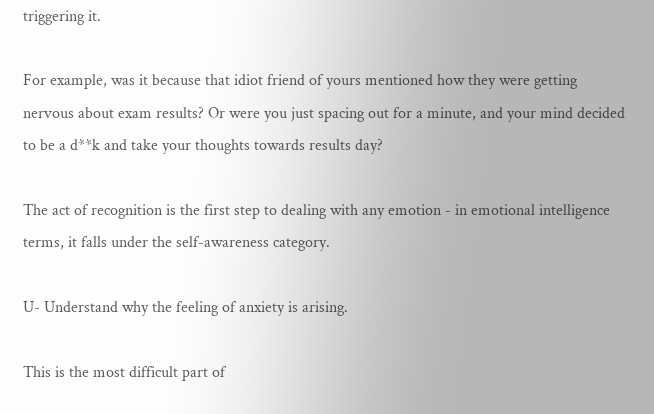triggering it.

For example, was it because that idiot friend of yours mentioned how they were getting nervous about exam results? Or were you just spacing out for a minute, and your mind decided to be a d**k and take your thoughts towards results day?

The act of recognition is the first step to dealing with any emotion - in emotional intelligence terms, it falls under the self-awareness category.

U- Understand why the feeling of anxiety is arising.

This is the most difficult part of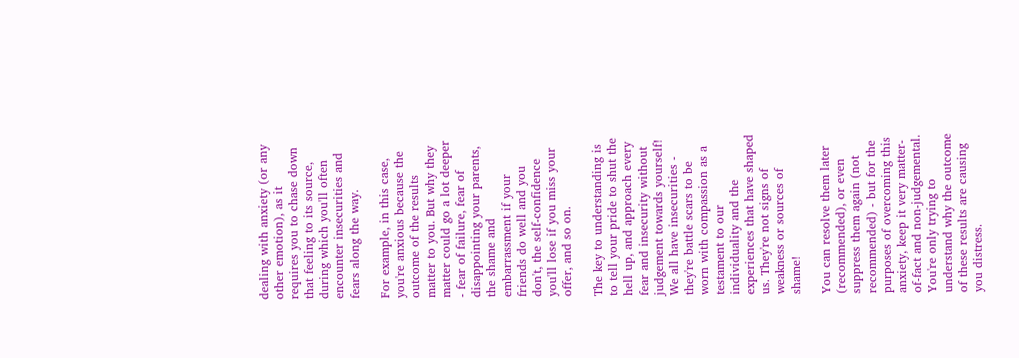dealing with anxiety (or any other emotion), as it requires you to chase down that feeling to its source, during which you'll often encounter insecurities and fears along the way.

For example, in this case, you're anxious because the outcome of the results matter to you. But why they matter could go a lot deeper - fear of failure, fear of disappointing your parents, the shame and embarrassment if your friends do well and you don't, the self-confidence you'll lose if you miss your offer, and so on.

The key to understanding is to tell your pride to shut the hell up, and approach every fear and insecurity without judgement towards yourself! We all have insecurities - they're battle scars to be worn with compassion as a testament to our individuality and the experiences that have shaped us. They're not signs of weakness or sources of shame!

You can resolve them later (recommended), or even suppress them again (not recommended) - but for the purposes of overcoming this anxiety, keep it very matter-of-fact and non-judgemental. You're only trying to understand why the outcome of these results are causing you distress.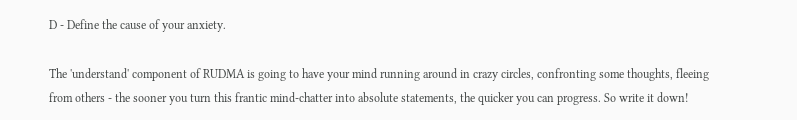D - Define the cause of your anxiety.

The 'understand' component of RUDMA is going to have your mind running around in crazy circles, confronting some thoughts, fleeing from others - the sooner you turn this frantic mind-chatter into absolute statements, the quicker you can progress. So write it down!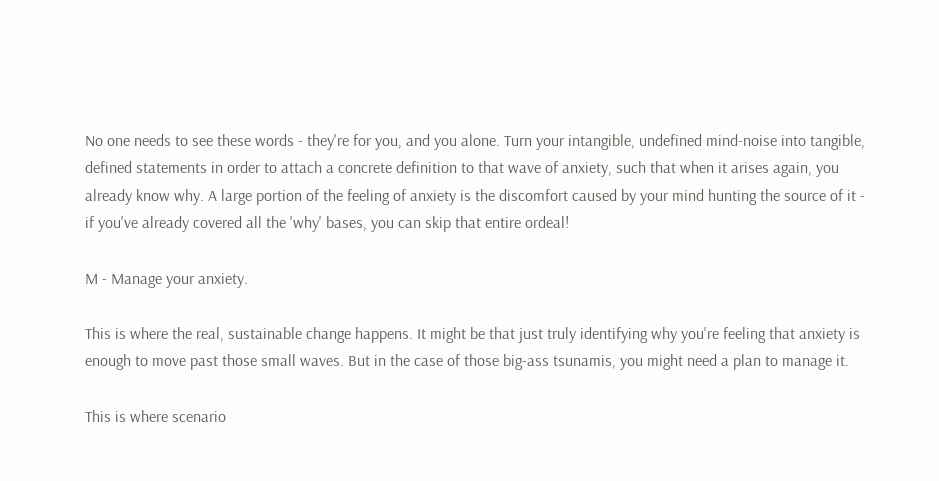No one needs to see these words - they're for you, and you alone. Turn your intangible, undefined mind-noise into tangible, defined statements in order to attach a concrete definition to that wave of anxiety, such that when it arises again, you already know why. A large portion of the feeling of anxiety is the discomfort caused by your mind hunting the source of it - if you've already covered all the 'why' bases, you can skip that entire ordeal!

M - Manage your anxiety.

This is where the real, sustainable change happens. It might be that just truly identifying why you're feeling that anxiety is enough to move past those small waves. But in the case of those big-ass tsunamis, you might need a plan to manage it.

This is where scenario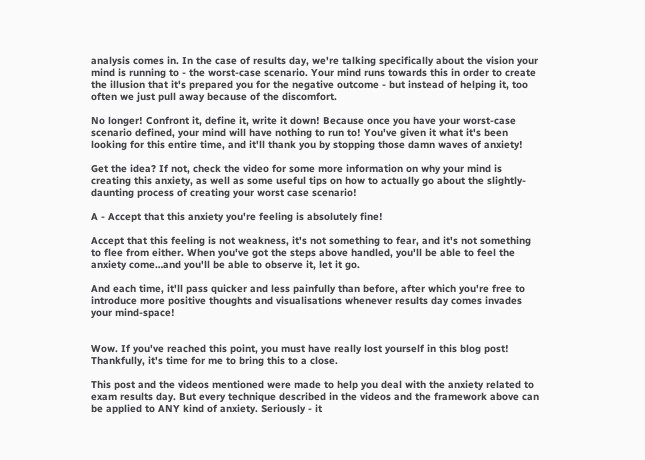analysis comes in. In the case of results day, we're talking specifically about the vision your mind is running to - the worst-case scenario. Your mind runs towards this in order to create the illusion that it's prepared you for the negative outcome - but instead of helping it, too often we just pull away because of the discomfort.

No longer! Confront it, define it, write it down! Because once you have your worst-case scenario defined, your mind will have nothing to run to! You've given it what it's been looking for this entire time, and it'll thank you by stopping those damn waves of anxiety!

Get the idea? If not, check the video for some more information on why your mind is creating this anxiety, as well as some useful tips on how to actually go about the slightly-daunting process of creating your worst case scenario!

A - Accept that this anxiety you're feeling is absolutely fine!

Accept that this feeling is not weakness, it's not something to fear, and it's not something to flee from either. When you've got the steps above handled, you'll be able to feel the anxiety come…and you'll be able to observe it, let it go.

And each time, it'll pass quicker and less painfully than before, after which you're free to introduce more positive thoughts and visualisations whenever results day comes invades your mind-space!


Wow. If you've reached this point, you must have really lost yourself in this blog post! Thankfully, it's time for me to bring this to a close.

This post and the videos mentioned were made to help you deal with the anxiety related to exam results day. But every technique described in the videos and the framework above can be applied to ANY kind of anxiety. Seriously - it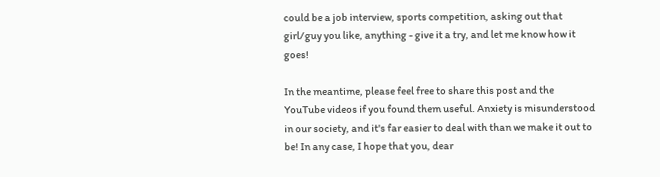could be a job interview, sports competition, asking out that girl/guy you like, anything - give it a try, and let me know how it goes!

In the meantime, please feel free to share this post and the YouTube videos if you found them useful. Anxiety is misunderstood in our society, and it's far easier to deal with than we make it out to be! In any case, I hope that you, dear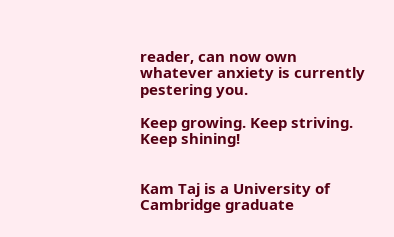reader, can now own whatever anxiety is currently pestering you.

Keep growing. Keep striving. Keep shining!


Kam Taj is a University of Cambridge graduate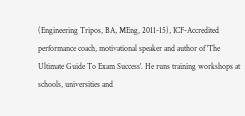(Engineering Tripos, BA, MEng, 2011-15), ICF-Accredited performance coach, motivational speaker and author of 'The Ultimate Guide To Exam Success'. He runs training workshops at schools, universities and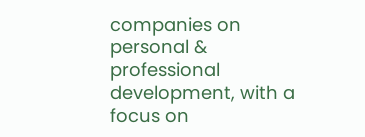companies on personal & professional development, with a focus on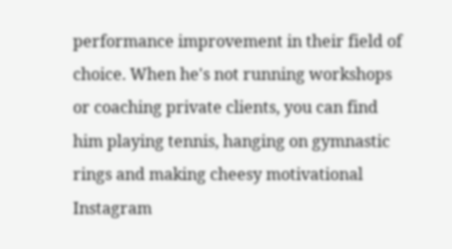performance improvement in their field of choice. When he's not running workshops or coaching private clients, you can find him playing tennis, hanging on gymnastic rings and making cheesy motivational Instagram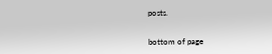posts.


bottom of page